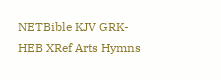NETBible KJV GRK-HEB XRef Arts Hymns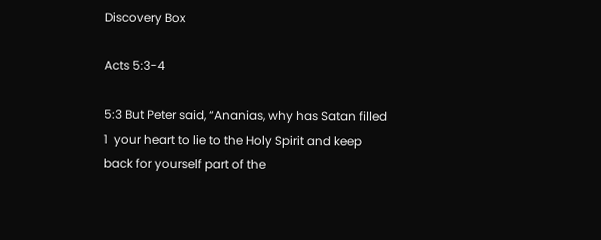Discovery Box

Acts 5:3-4

5:3 But Peter said, “Ananias, why has Satan filled 1  your heart to lie to the Holy Spirit and keep back for yourself part of the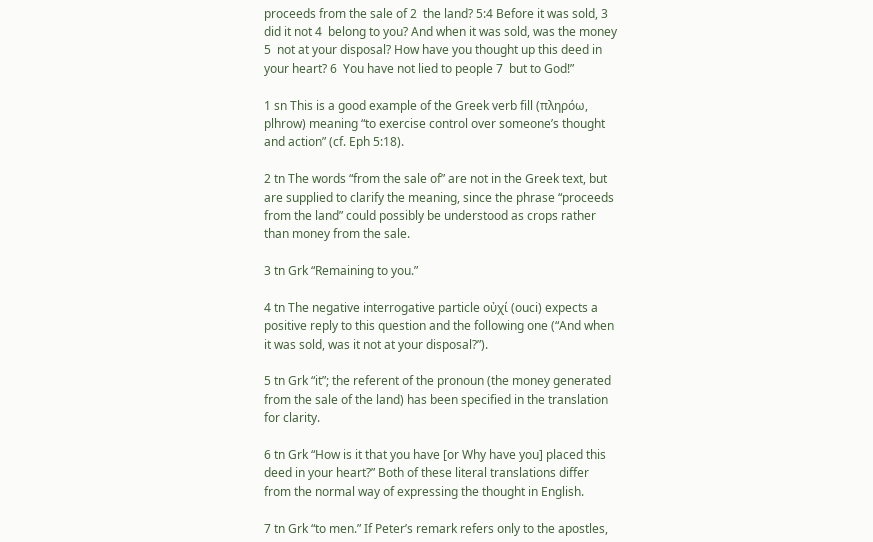proceeds from the sale of 2  the land? 5:4 Before it was sold, 3  did it not 4  belong to you? And when it was sold, was the money 5  not at your disposal? How have you thought up this deed in your heart? 6  You have not lied to people 7  but to God!”

1 sn This is a good example of the Greek verb fill (πληρόω, plhrow) meaning “to exercise control over someone’s thought and action” (cf. Eph 5:18).

2 tn The words “from the sale of” are not in the Greek text, but are supplied to clarify the meaning, since the phrase “proceeds from the land” could possibly be understood as crops rather than money from the sale.

3 tn Grk “Remaining to you.”

4 tn The negative interrogative particle οὐχί (ouci) expects a positive reply to this question and the following one (“And when it was sold, was it not at your disposal?”).

5 tn Grk “it”; the referent of the pronoun (the money generated from the sale of the land) has been specified in the translation for clarity.

6 tn Grk “How is it that you have [or Why have you] placed this deed in your heart?” Both of these literal translations differ from the normal way of expressing the thought in English.

7 tn Grk “to men.” If Peter’s remark refers only to the apostles,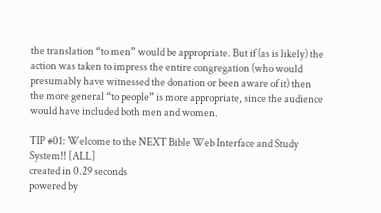the translation “to men” would be appropriate. But if (as is likely) the action was taken to impress the entire congregation (who would presumably have witnessed the donation or been aware of it) then the more general “to people” is more appropriate, since the audience would have included both men and women.

TIP #01: Welcome to the NEXT Bible Web Interface and Study System!! [ALL]
created in 0.29 seconds
powered by